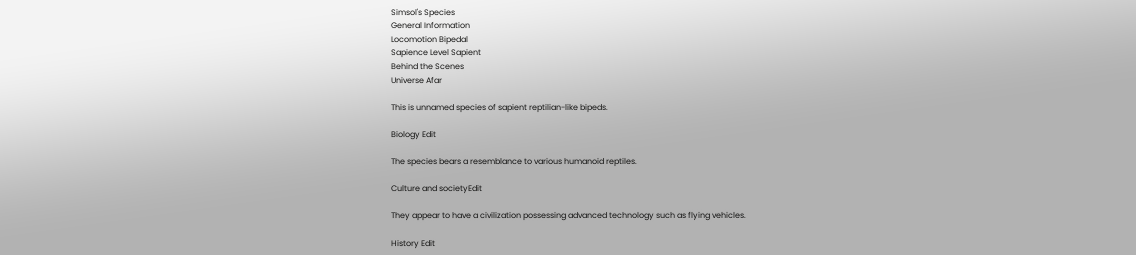Simsol's Species
General Information
Locomotion Bipedal
Sapience Level Sapient
Behind the Scenes
Universe Afar

This is unnamed species of sapient reptilian-like bipeds.

Biology Edit

The species bears a resemblance to various humanoid reptiles.

Culture and societyEdit

They appear to have a civilization possessing advanced technology such as flying vehicles.

History Edit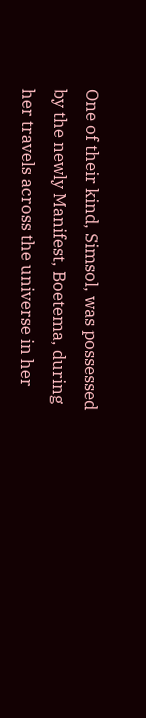One of their kind, Simsol, was possessed by the newly Manifest, Boetema, during her travels across the universe in her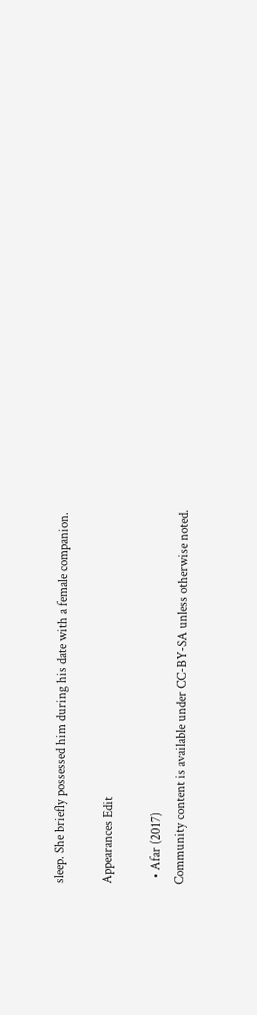sleep. She briefly possessed him during his date with a female companion.

Appearances Edit

  • Afar (2017)
Community content is available under CC-BY-SA unless otherwise noted.